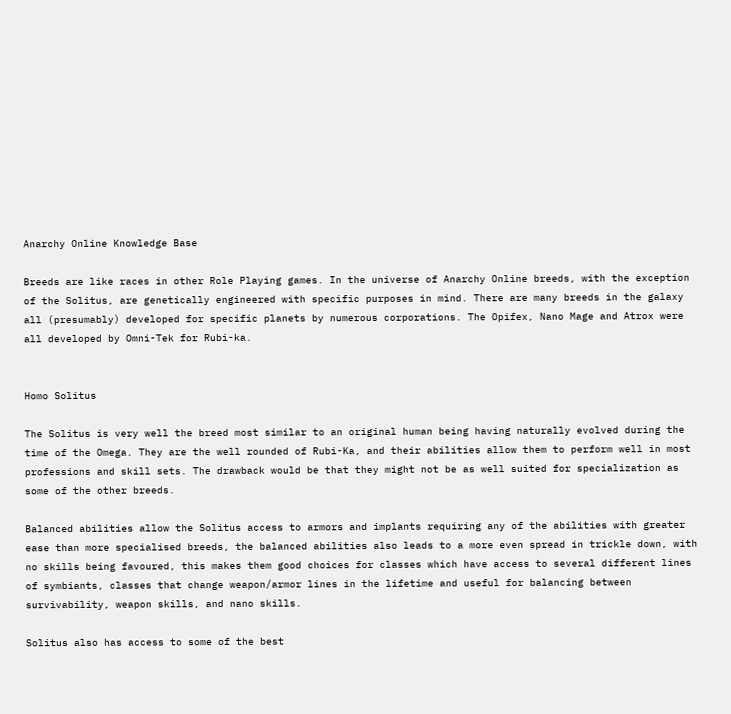Anarchy Online Knowledge Base

Breeds are like races in other Role Playing games. In the universe of Anarchy Online breeds, with the exception of the Solitus, are genetically engineered with specific purposes in mind. There are many breeds in the galaxy all (presumably) developed for specific planets by numerous corporations. The Opifex, Nano Mage and Atrox were all developed by Omni-Tek for Rubi-ka.


Homo Solitus

The Solitus is very well the breed most similar to an original human being having naturally evolved during the time of the Omega. They are the well rounded of Rubi-Ka, and their abilities allow them to perform well in most professions and skill sets. The drawback would be that they might not be as well suited for specialization as some of the other breeds.

Balanced abilities allow the Solitus access to armors and implants requiring any of the abilities with greater ease than more specialised breeds, the balanced abilities also leads to a more even spread in trickle down, with no skills being favoured, this makes them good choices for classes which have access to several different lines of symbiants, classes that change weapon/armor lines in the lifetime and useful for balancing between survivability, weapon skills, and nano skills.

Solitus also has access to some of the best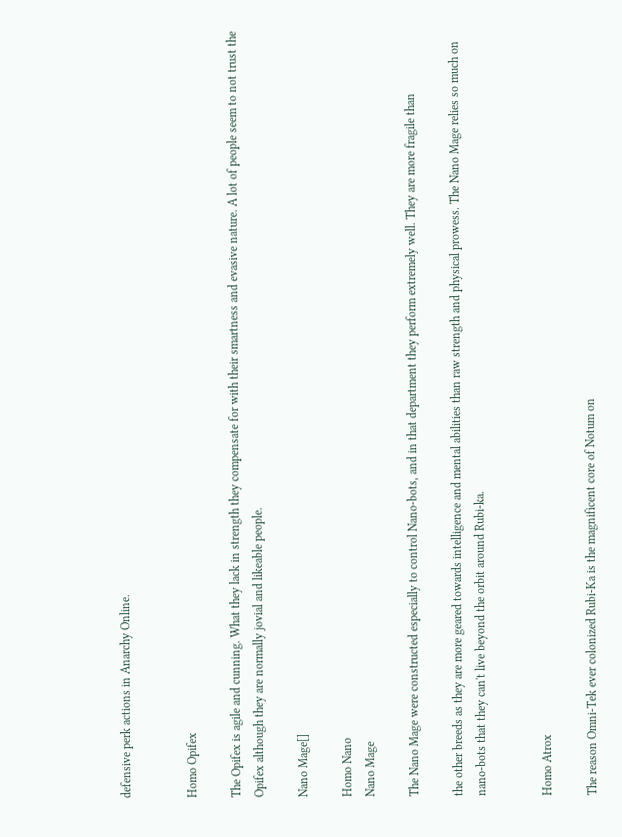defensive perk actions in Anarchy Online.


Homo Opifex

The Opifex is agile and cunning. What they lack in strength they compensate for with their smartness and evasive nature. A lot of people seem to not trust the Opifex although they are normally jovial and likeable people.

Nano Mage[]

Homo Nano
Nano Mage

The Nano Mage were constructed especially to control Nano-bots, and in that department they perform extremely well. They are more fragile than

the other breeds as they are more geared towards intelligence and mental abilities than raw strength and physical prowess. The Nano Mage relies so much on nano-bots that they can't live beyond the orbit around Rubi-ka.


Homo Atrox

The reason Omni-Tek ever colonized Rubi-Ka is the magnificent core of Notum on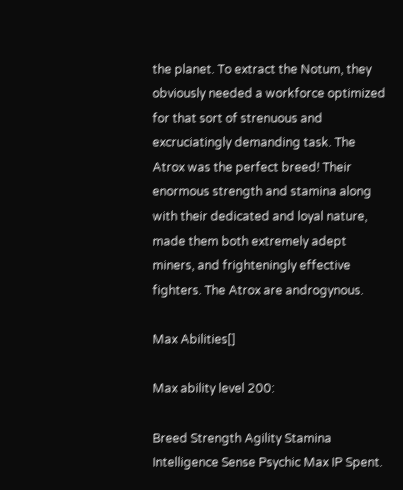the planet. To extract the Notum, they obviously needed a workforce optimized for that sort of strenuous and excruciatingly demanding task. The Atrox was the perfect breed! Their enormous strength and stamina along with their dedicated and loyal nature, made them both extremely adept miners, and frighteningly effective fighters. The Atrox are androgynous.

Max Abilities[]

Max ability level 200:

Breed Strength Agility Stamina Intelligence Sense Psychic Max IP Spent.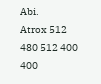Abi.
Atrox 512 480 512 400 400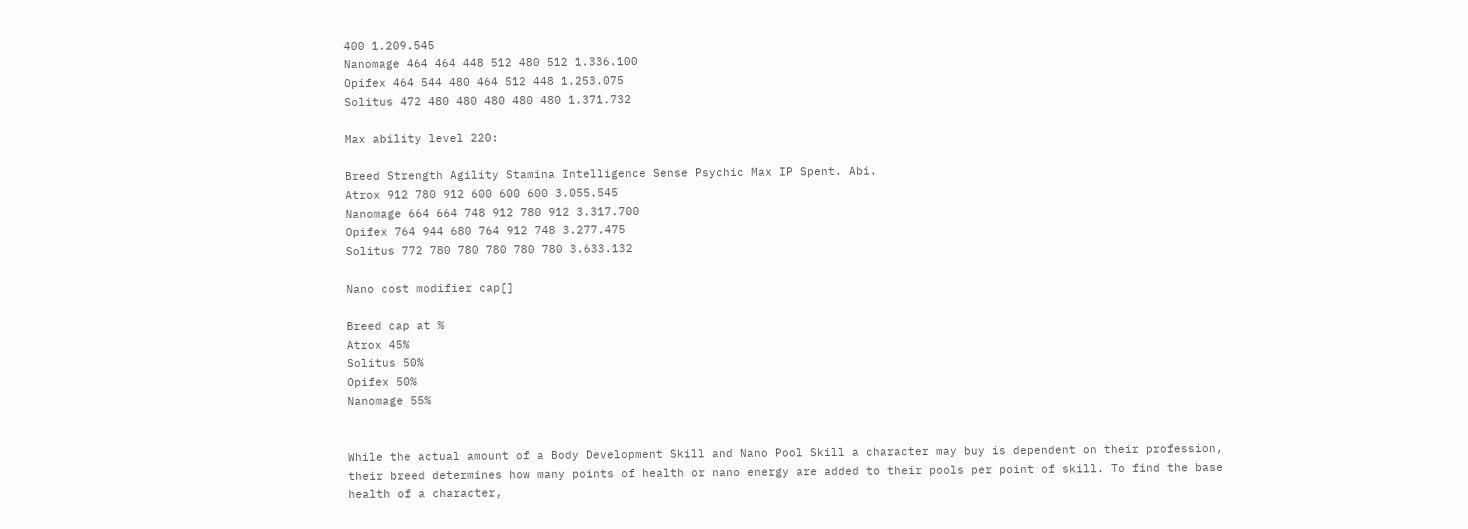400 1.209.545
Nanomage 464 464 448 512 480 512 1.336.100
Opifex 464 544 480 464 512 448 1.253.075
Solitus 472 480 480 480 480 480 1.371.732

Max ability level 220:

Breed Strength Agility Stamina Intelligence Sense Psychic Max IP Spent. Abi.
Atrox 912 780 912 600 600 600 3.055.545
Nanomage 664 664 748 912 780 912 3.317.700
Opifex 764 944 680 764 912 748 3.277.475
Solitus 772 780 780 780 780 780 3.633.132

Nano cost modifier cap[]

Breed cap at %
Atrox 45%
Solitus 50%
Opifex 50%
Nanomage 55%


While the actual amount of a Body Development Skill and Nano Pool Skill a character may buy is dependent on their profession, their breed determines how many points of health or nano energy are added to their pools per point of skill. To find the base health of a character,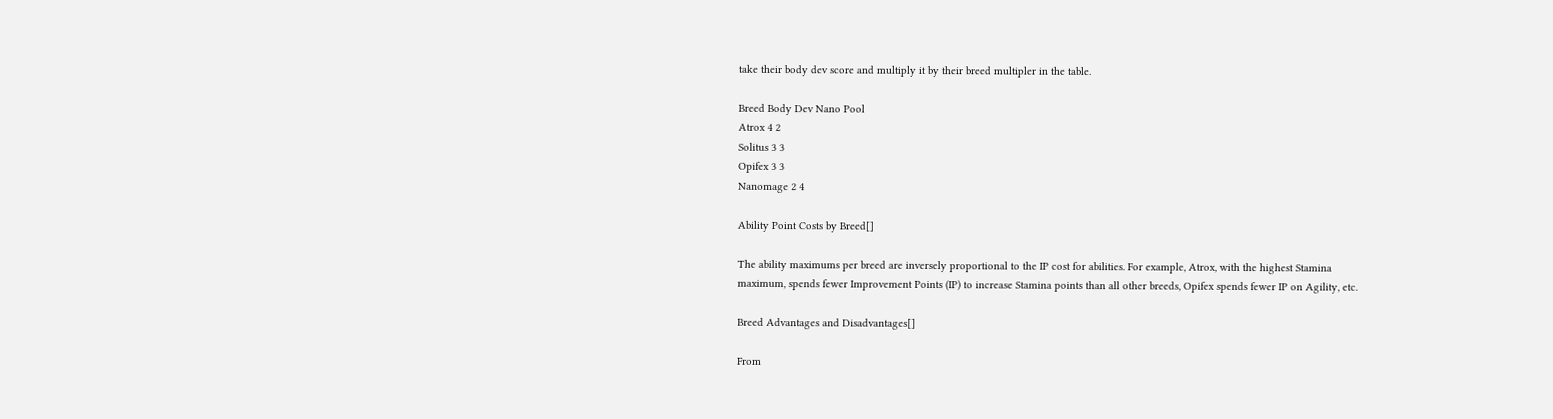take their body dev score and multiply it by their breed multipler in the table.

Breed Body Dev Nano Pool
Atrox 4 2
Solitus 3 3
Opifex 3 3
Nanomage 2 4

Ability Point Costs by Breed[]

The ability maximums per breed are inversely proportional to the IP cost for abilities. For example, Atrox, with the highest Stamina maximum, spends fewer Improvement Points (IP) to increase Stamina points than all other breeds, Opifex spends fewer IP on Agility, etc.

Breed Advantages and Disadvantages[]

From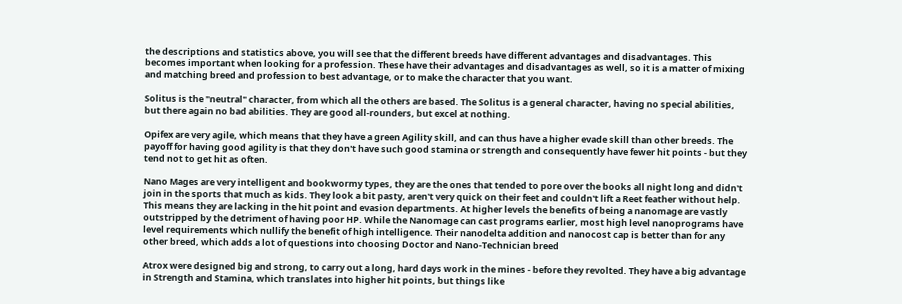the descriptions and statistics above, you will see that the different breeds have different advantages and disadvantages. This becomes important when looking for a profession. These have their advantages and disadvantages as well, so it is a matter of mixing and matching breed and profession to best advantage, or to make the character that you want.

Solitus is the "neutral" character, from which all the others are based. The Solitus is a general character, having no special abilities, but there again no bad abilities. They are good all-rounders, but excel at nothing.

Opifex are very agile, which means that they have a green Agility skill, and can thus have a higher evade skill than other breeds. The payoff for having good agility is that they don't have such good stamina or strength and consequently have fewer hit points - but they tend not to get hit as often.

Nano Mages are very intelligent and bookwormy types, they are the ones that tended to pore over the books all night long and didn't join in the sports that much as kids. They look a bit pasty, aren't very quick on their feet and couldn't lift a Reet feather without help. This means they are lacking in the hit point and evasion departments. At higher levels the benefits of being a nanomage are vastly outstripped by the detriment of having poor HP. While the Nanomage can cast programs earlier, most high level nanoprograms have level requirements which nullify the benefit of high intelligence. Their nanodelta addition and nanocost cap is better than for any other breed, which adds a lot of questions into choosing Doctor and Nano-Technician breed

Atrox were designed big and strong, to carry out a long, hard days work in the mines - before they revolted. They have a big advantage in Strength and Stamina, which translates into higher hit points, but things like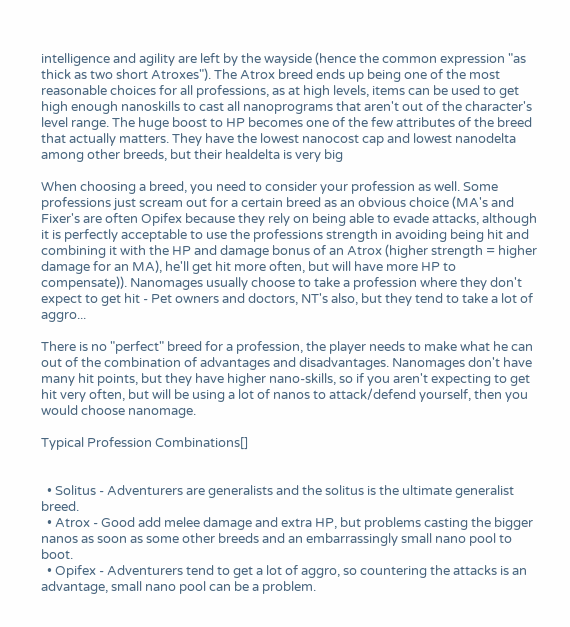intelligence and agility are left by the wayside (hence the common expression "as thick as two short Atroxes"). The Atrox breed ends up being one of the most reasonable choices for all professions, as at high levels, items can be used to get high enough nanoskills to cast all nanoprograms that aren't out of the character's level range. The huge boost to HP becomes one of the few attributes of the breed that actually matters. They have the lowest nanocost cap and lowest nanodelta among other breeds, but their healdelta is very big

When choosing a breed, you need to consider your profession as well. Some professions just scream out for a certain breed as an obvious choice (MA's and Fixer's are often Opifex because they rely on being able to evade attacks, although it is perfectly acceptable to use the professions strength in avoiding being hit and combining it with the HP and damage bonus of an Atrox (higher strength = higher damage for an MA), he'll get hit more often, but will have more HP to compensate)). Nanomages usually choose to take a profession where they don't expect to get hit - Pet owners and doctors, NT's also, but they tend to take a lot of aggro...

There is no "perfect" breed for a profession, the player needs to make what he can out of the combination of advantages and disadvantages. Nanomages don't have many hit points, but they have higher nano-skills, so if you aren't expecting to get hit very often, but will be using a lot of nanos to attack/defend yourself, then you would choose nanomage.

Typical Profession Combinations[]


  • Solitus - Adventurers are generalists and the solitus is the ultimate generalist breed.
  • Atrox - Good add melee damage and extra HP, but problems casting the bigger nanos as soon as some other breeds and an embarrassingly small nano pool to boot.
  • Opifex - Adventurers tend to get a lot of aggro, so countering the attacks is an advantage, small nano pool can be a problem.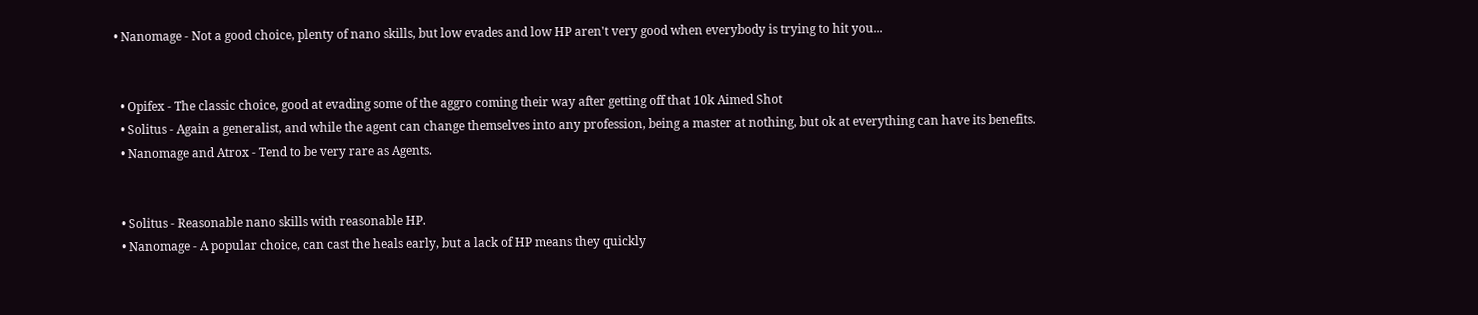• Nanomage - Not a good choice, plenty of nano skills, but low evades and low HP aren't very good when everybody is trying to hit you...


  • Opifex - The classic choice, good at evading some of the aggro coming their way after getting off that 10k Aimed Shot
  • Solitus - Again a generalist, and while the agent can change themselves into any profession, being a master at nothing, but ok at everything can have its benefits.
  • Nanomage and Atrox - Tend to be very rare as Agents.


  • Solitus - Reasonable nano skills with reasonable HP.
  • Nanomage - A popular choice, can cast the heals early, but a lack of HP means they quickly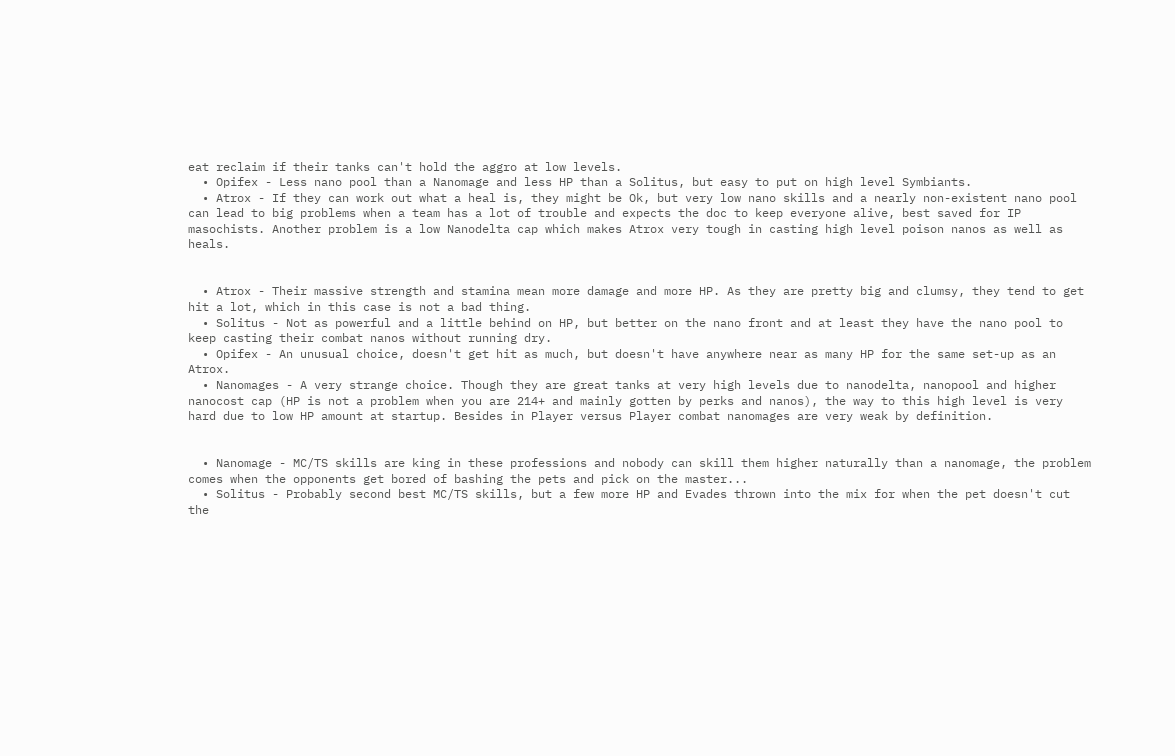eat reclaim if their tanks can't hold the aggro at low levels.
  • Opifex - Less nano pool than a Nanomage and less HP than a Solitus, but easy to put on high level Symbiants.
  • Atrox - If they can work out what a heal is, they might be Ok, but very low nano skills and a nearly non-existent nano pool can lead to big problems when a team has a lot of trouble and expects the doc to keep everyone alive, best saved for IP masochists. Another problem is a low Nanodelta cap which makes Atrox very tough in casting high level poison nanos as well as heals.


  • Atrox - Their massive strength and stamina mean more damage and more HP. As they are pretty big and clumsy, they tend to get hit a lot, which in this case is not a bad thing.
  • Solitus - Not as powerful and a little behind on HP, but better on the nano front and at least they have the nano pool to keep casting their combat nanos without running dry.
  • Opifex - An unusual choice, doesn't get hit as much, but doesn't have anywhere near as many HP for the same set-up as an Atrox.
  • Nanomages - A very strange choice. Though they are great tanks at very high levels due to nanodelta, nanopool and higher nanocost cap (HP is not a problem when you are 214+ and mainly gotten by perks and nanos), the way to this high level is very hard due to low HP amount at startup. Besides in Player versus Player combat nanomages are very weak by definition.


  • Nanomage - MC/TS skills are king in these professions and nobody can skill them higher naturally than a nanomage, the problem comes when the opponents get bored of bashing the pets and pick on the master...
  • Solitus - Probably second best MC/TS skills, but a few more HP and Evades thrown into the mix for when the pet doesn't cut the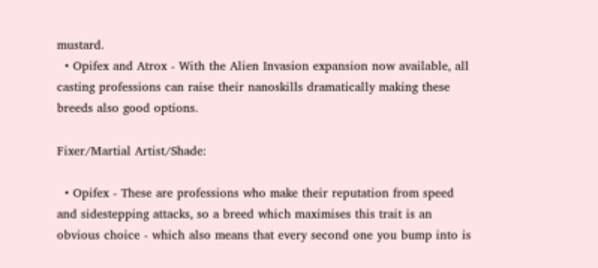mustard.
  • Opifex and Atrox - With the Alien Invasion expansion now available, all casting professions can raise their nanoskills dramatically making these breeds also good options.

Fixer/Martial Artist/Shade:

  • Opifex - These are professions who make their reputation from speed and sidestepping attacks, so a breed which maximises this trait is an obvious choice - which also means that every second one you bump into is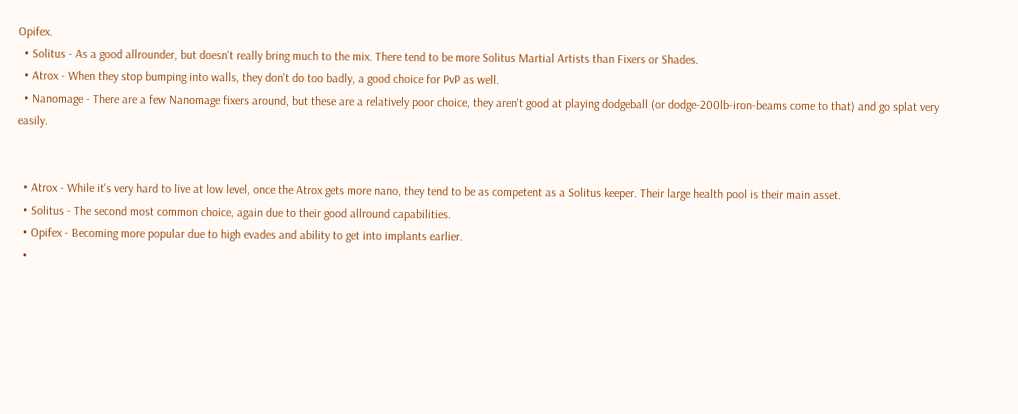Opifex.
  • Solitus - As a good allrounder, but doesn't really bring much to the mix. There tend to be more Solitus Martial Artists than Fixers or Shades.
  • Atrox - When they stop bumping into walls, they don't do too badly, a good choice for PvP as well.
  • Nanomage - There are a few Nanomage fixers around, but these are a relatively poor choice, they aren't good at playing dodgeball (or dodge-200lb-iron-beams come to that) and go splat very easily.


  • Atrox - While it's very hard to live at low level, once the Atrox gets more nano, they tend to be as competent as a Solitus keeper. Their large health pool is their main asset.
  • Solitus - The second most common choice, again due to their good allround capabilities.
  • Opifex - Becoming more popular due to high evades and ability to get into implants earlier.
  •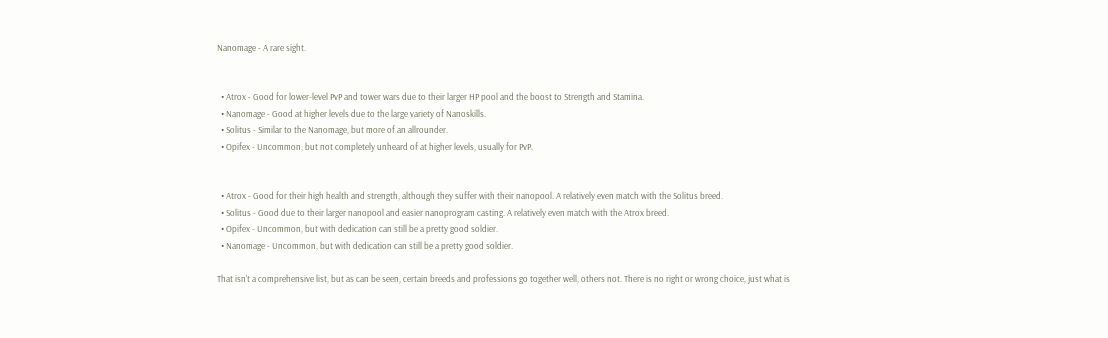Nanomage - A rare sight.


  • Atrox - Good for lower-level PvP and tower wars due to their larger HP pool and the boost to Strength and Stamina.
  • Nanomage - Good at higher levels due to the large variety of Nanoskills.
  • Solitus - Similar to the Nanomage, but more of an allrounder.
  • Opifex - Uncommon, but not completely unheard of at higher levels, usually for PvP.


  • Atrox - Good for their high health and strength, although they suffer with their nanopool. A relatively even match with the Solitus breed.
  • Solitus - Good due to their larger nanopool and easier nanoprogram casting. A relatively even match with the Atrox breed.
  • Opifex - Uncommon, but with dedication can still be a pretty good soldier.
  • Nanomage - Uncommon, but with dedication can still be a pretty good soldier.

That isn't a comprehensive list, but as can be seen, certain breeds and professions go together well, others not. There is no right or wrong choice, just what is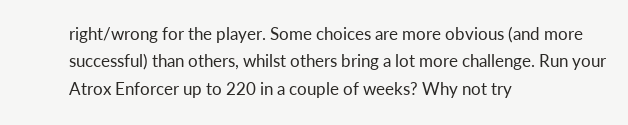right/wrong for the player. Some choices are more obvious (and more successful) than others, whilst others bring a lot more challenge. Run your Atrox Enforcer up to 220 in a couple of weeks? Why not try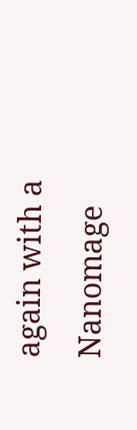again with a Nanomage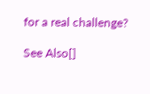for a real challenge?

See Also[]